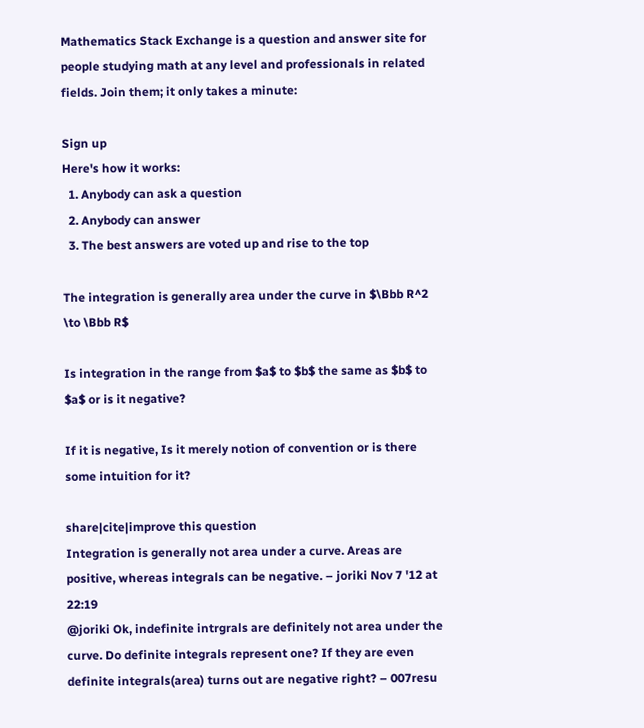Mathematics Stack Exchange is a question and answer site for people studying math at any level and professionals in related fields. Join them; it only takes a minute:

Sign up
Here's how it works:
  1. Anybody can ask a question
  2. Anybody can answer
  3. The best answers are voted up and rise to the top

The integration is generally area under the curve in $\Bbb R^2 \to \Bbb R$

Is integration in the range from $a$ to $b$ the same as $b$ to $a$ or is it negative?

If it is negative, Is it merely notion of convention or is there some intuition for it?

share|cite|improve this question
Integration is generally not area under a curve. Areas are positive, whereas integrals can be negative. – joriki Nov 7 '12 at 22:19
@joriki Ok, indefinite intrgrals are definitely not area under the curve. Do definite integrals represent one? If they are even definite integrals(area) turns out are negative right? – 007resu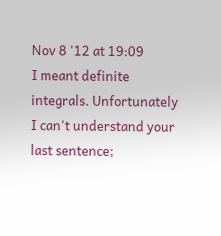Nov 8 '12 at 19:09
I meant definite integrals. Unfortunately I can't understand your last sentence;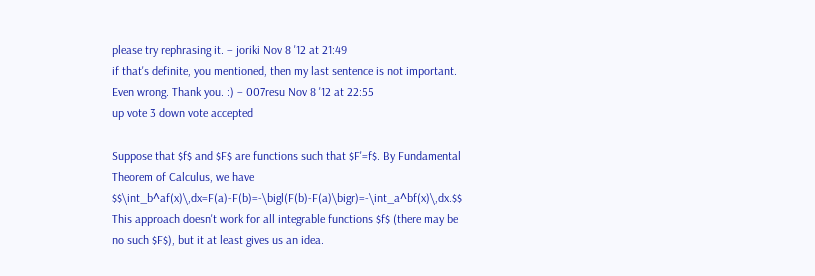please try rephrasing it. – joriki Nov 8 '12 at 21:49
if that's definite, you mentioned, then my last sentence is not important. Even wrong. Thank you. :) – 007resu Nov 8 '12 at 22:55
up vote 3 down vote accepted

Suppose that $f$ and $F$ are functions such that $F'=f$. By Fundamental Theorem of Calculus, we have $$\int_b^af(x)\,dx=F(a)-F(b)=-\bigl(F(b)-F(a)\bigr)=-\int_a^bf(x)\,dx.$$ This approach doesn't work for all integrable functions $f$ (there may be no such $F$), but it at least gives us an idea.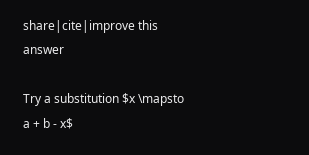share|cite|improve this answer

Try a substitution $x \mapsto a + b - x$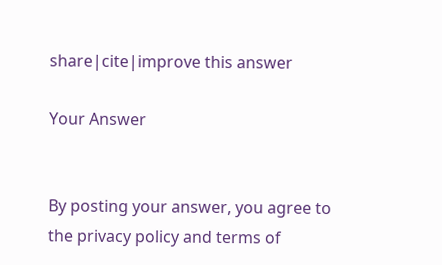share|cite|improve this answer

Your Answer


By posting your answer, you agree to the privacy policy and terms of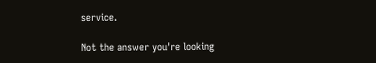service.

Not the answer you're looking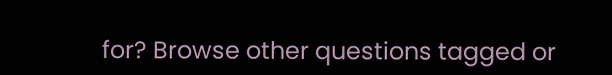for? Browse other questions tagged or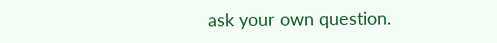ask your own question.